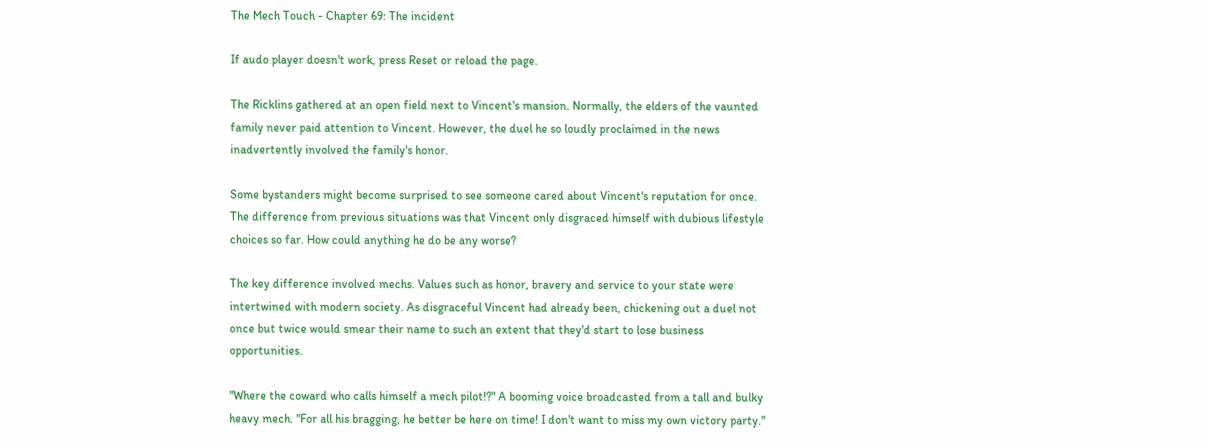The Mech Touch - Chapter 69: The incident

If audo player doesn't work, press Reset or reload the page.

The Ricklins gathered at an open field next to Vincent's mansion. Normally, the elders of the vaunted family never paid attention to Vincent. However, the duel he so loudly proclaimed in the news inadvertently involved the family's honor.

Some bystanders might become surprised to see someone cared about Vincent's reputation for once. The difference from previous situations was that Vincent only disgraced himself with dubious lifestyle choices so far. How could anything he do be any worse?

The key difference involved mechs. Values such as honor, bravery and service to your state were intertwined with modern society. As disgraceful Vincent had already been, chickening out a duel not once but twice would smear their name to such an extent that they'd start to lose business opportunities.

"Where the coward who calls himself a mech pilot!?" A booming voice broadcasted from a tall and bulky heavy mech. "For all his bragging, he better be here on time! I don't want to miss my own victory party."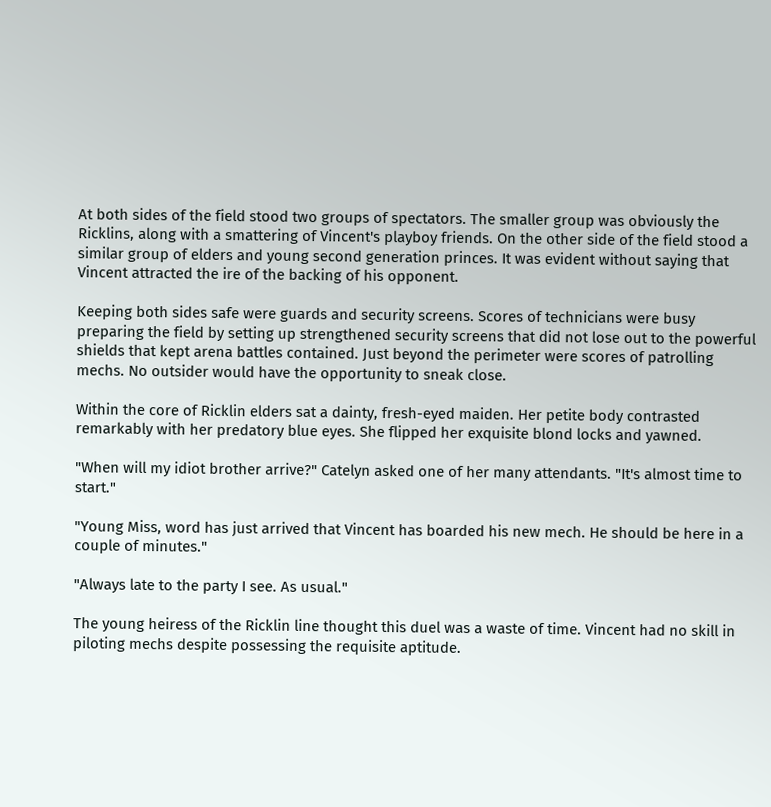At both sides of the field stood two groups of spectators. The smaller group was obviously the Ricklins, along with a smattering of Vincent's playboy friends. On the other side of the field stood a similar group of elders and young second generation princes. It was evident without saying that Vincent attracted the ire of the backing of his opponent.

Keeping both sides safe were guards and security screens. Scores of technicians were busy preparing the field by setting up strengthened security screens that did not lose out to the powerful shields that kept arena battles contained. Just beyond the perimeter were scores of patrolling mechs. No outsider would have the opportunity to sneak close.

Within the core of Ricklin elders sat a dainty, fresh-eyed maiden. Her petite body contrasted remarkably with her predatory blue eyes. She flipped her exquisite blond locks and yawned.

"When will my idiot brother arrive?" Catelyn asked one of her many attendants. "It's almost time to start."

"Young Miss, word has just arrived that Vincent has boarded his new mech. He should be here in a couple of minutes."

"Always late to the party I see. As usual."

The young heiress of the Ricklin line thought this duel was a waste of time. Vincent had no skill in piloting mechs despite possessing the requisite aptitude.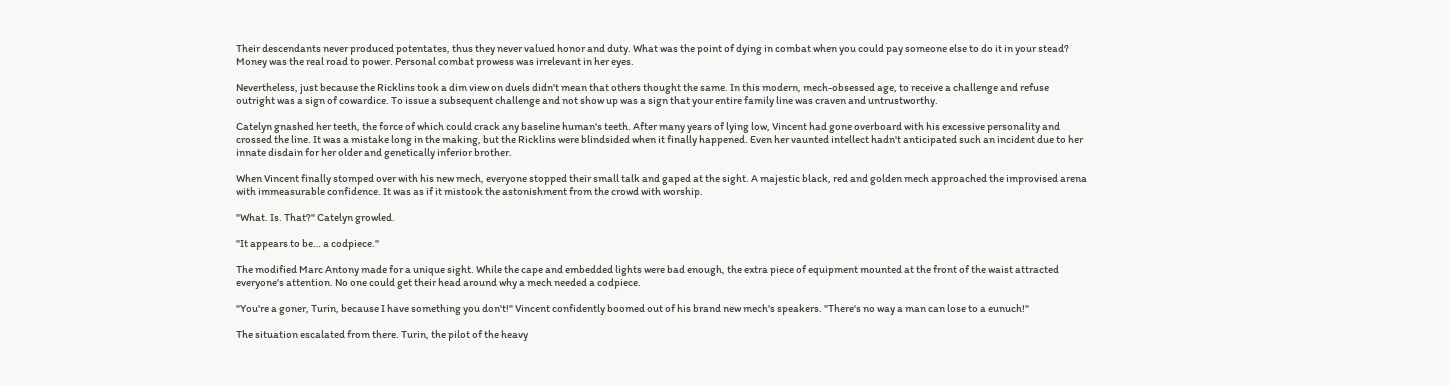Their descendants never produced potentates, thus they never valued honor and duty. What was the point of dying in combat when you could pay someone else to do it in your stead? Money was the real road to power. Personal combat prowess was irrelevant in her eyes.

Nevertheless, just because the Ricklins took a dim view on duels didn't mean that others thought the same. In this modern, mech-obsessed age, to receive a challenge and refuse outright was a sign of cowardice. To issue a subsequent challenge and not show up was a sign that your entire family line was craven and untrustworthy.

Catelyn gnashed her teeth, the force of which could crack any baseline human's teeth. After many years of lying low, Vincent had gone overboard with his excessive personality and crossed the line. It was a mistake long in the making, but the Ricklins were blindsided when it finally happened. Even her vaunted intellect hadn't anticipated such an incident due to her innate disdain for her older and genetically inferior brother.

When Vincent finally stomped over with his new mech, everyone stopped their small talk and gaped at the sight. A majestic black, red and golden mech approached the improvised arena with immeasurable confidence. It was as if it mistook the astonishment from the crowd with worship.

"What. Is. That?" Catelyn growled.

"It appears to be… a codpiece."

The modified Marc Antony made for a unique sight. While the cape and embedded lights were bad enough, the extra piece of equipment mounted at the front of the waist attracted everyone's attention. No one could get their head around why a mech needed a codpiece.

"You're a goner, Turin, because I have something you don't!" Vincent confidently boomed out of his brand new mech's speakers. "There's no way a man can lose to a eunuch!"

The situation escalated from there. Turin, the pilot of the heavy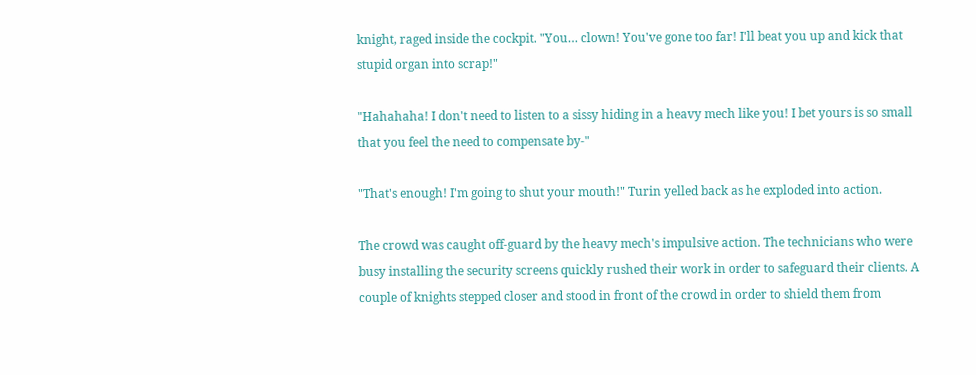knight, raged inside the cockpit. "You… clown! You've gone too far! I'll beat you up and kick that stupid organ into scrap!"

"Hahahaha! I don't need to listen to a sissy hiding in a heavy mech like you! I bet yours is so small that you feel the need to compensate by-"

"That's enough! I'm going to shut your mouth!" Turin yelled back as he exploded into action.

The crowd was caught off-guard by the heavy mech's impulsive action. The technicians who were busy installing the security screens quickly rushed their work in order to safeguard their clients. A couple of knights stepped closer and stood in front of the crowd in order to shield them from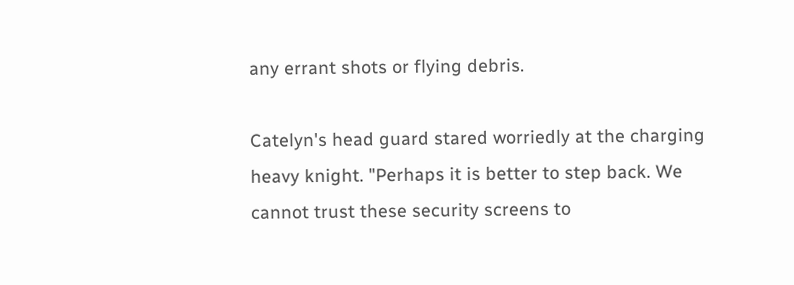any errant shots or flying debris.

Catelyn's head guard stared worriedly at the charging heavy knight. "Perhaps it is better to step back. We cannot trust these security screens to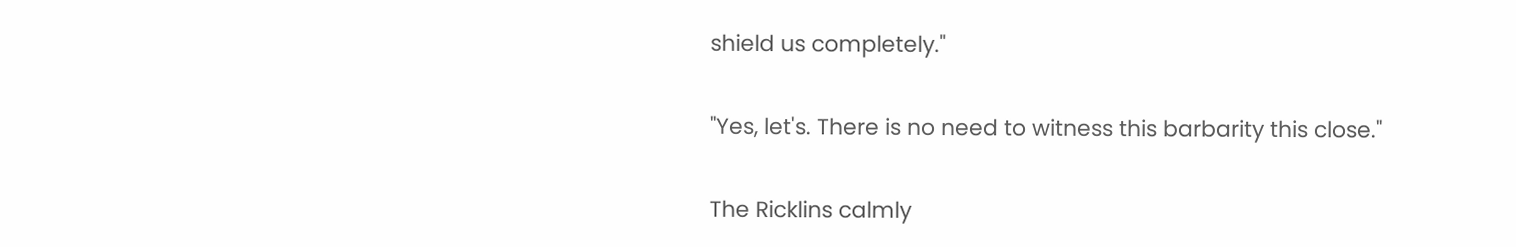shield us completely."

"Yes, let's. There is no need to witness this barbarity this close."

The Ricklins calmly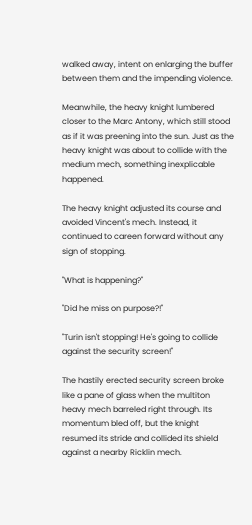walked away, intent on enlarging the buffer between them and the impending violence.

Meanwhile, the heavy knight lumbered closer to the Marc Antony, which still stood as if it was preening into the sun. Just as the heavy knight was about to collide with the medium mech, something inexplicable happened.

The heavy knight adjusted its course and avoided Vincent's mech. Instead, it continued to careen forward without any sign of stopping.

"What is happening?"

"Did he miss on purpose?!"

"Turin isn't stopping! He's going to collide against the security screen!"

The hastily erected security screen broke like a pane of glass when the multiton heavy mech barreled right through. Its momentum bled off, but the knight resumed its stride and collided its shield against a nearby Ricklin mech.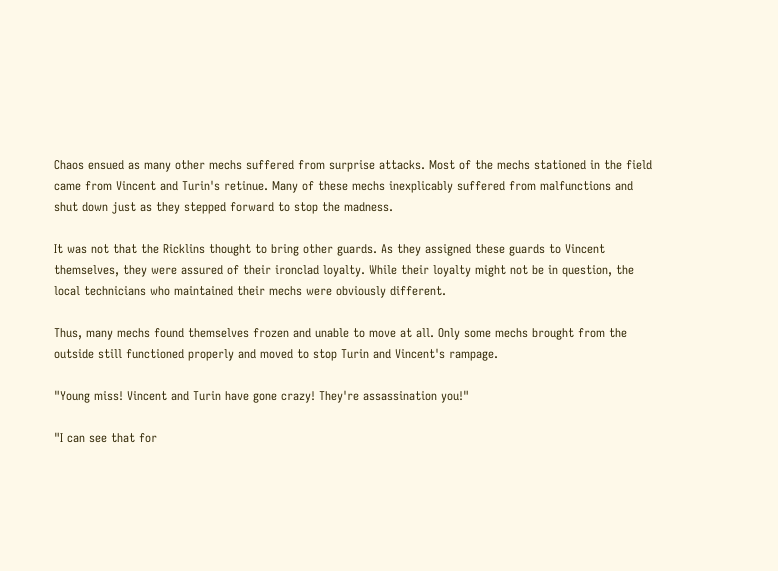Chaos ensued as many other mechs suffered from surprise attacks. Most of the mechs stationed in the field came from Vincent and Turin's retinue. Many of these mechs inexplicably suffered from malfunctions and shut down just as they stepped forward to stop the madness.

It was not that the Ricklins thought to bring other guards. As they assigned these guards to Vincent themselves, they were assured of their ironclad loyalty. While their loyalty might not be in question, the local technicians who maintained their mechs were obviously different.

Thus, many mechs found themselves frozen and unable to move at all. Only some mechs brought from the outside still functioned properly and moved to stop Turin and Vincent's rampage.

"Young miss! Vincent and Turin have gone crazy! They're assassination you!"

"I can see that for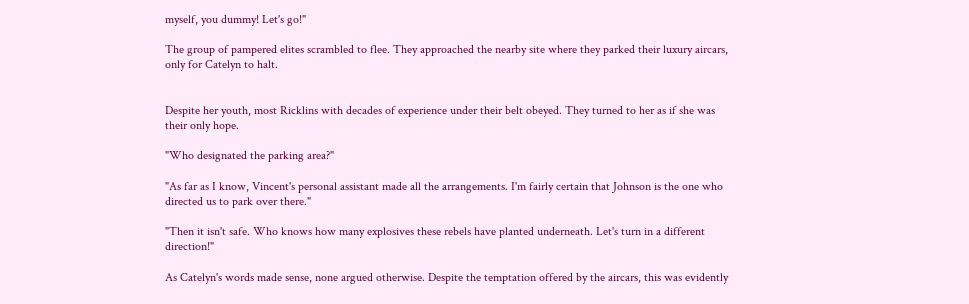myself, you dummy! Let's go!"

The group of pampered elites scrambled to flee. They approached the nearby site where they parked their luxury aircars, only for Catelyn to halt.


Despite her youth, most Ricklins with decades of experience under their belt obeyed. They turned to her as if she was their only hope.

"Who designated the parking area?"

"As far as I know, Vincent's personal assistant made all the arrangements. I'm fairly certain that Johnson is the one who directed us to park over there."

"Then it isn't safe. Who knows how many explosives these rebels have planted underneath. Let's turn in a different direction!"

As Catelyn's words made sense, none argued otherwise. Despite the temptation offered by the aircars, this was evidently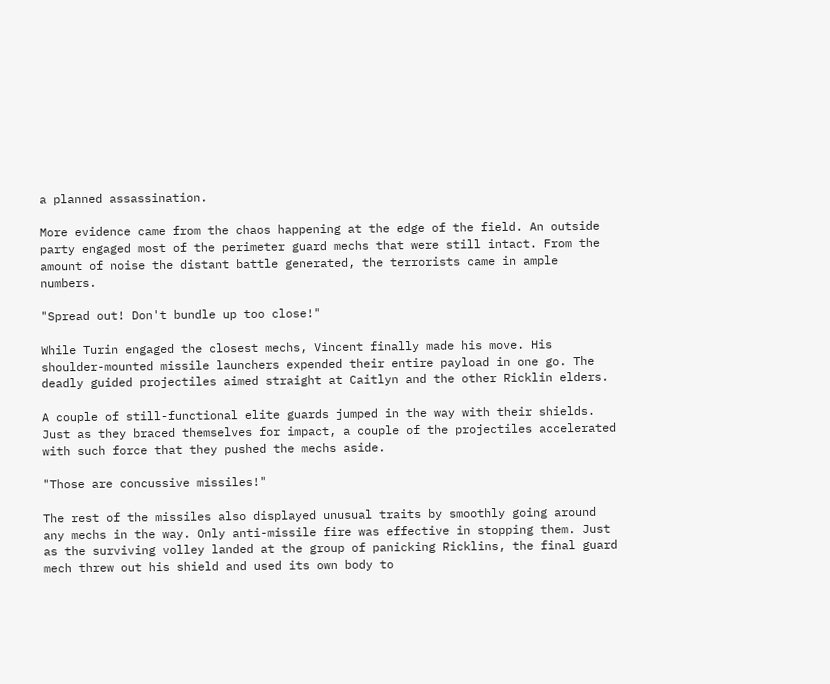a planned assassination.

More evidence came from the chaos happening at the edge of the field. An outside party engaged most of the perimeter guard mechs that were still intact. From the amount of noise the distant battle generated, the terrorists came in ample numbers.

"Spread out! Don't bundle up too close!"

While Turin engaged the closest mechs, Vincent finally made his move. His shoulder-mounted missile launchers expended their entire payload in one go. The deadly guided projectiles aimed straight at Caitlyn and the other Ricklin elders.

A couple of still-functional elite guards jumped in the way with their shields. Just as they braced themselves for impact, a couple of the projectiles accelerated with such force that they pushed the mechs aside.

"Those are concussive missiles!"

The rest of the missiles also displayed unusual traits by smoothly going around any mechs in the way. Only anti-missile fire was effective in stopping them. Just as the surviving volley landed at the group of panicking Ricklins, the final guard mech threw out his shield and used its own body to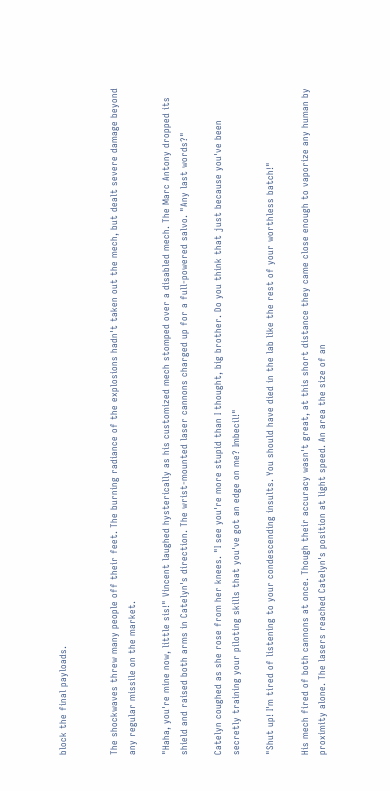block the final payloads.


The shockwaves threw many people off their feet. The burning radiance of the explosions hadn't taken out the mech, but dealt severe damage beyond any regular missile on the market.

"Haha, you're mine now, little sis!" Vincent laughed hysterically as his customized mech stomped over a disabled mech. The Marc Antony dropped its shield and raised both arms in Catelyn's direction. The wrist-mounted laser cannons charged up for a full-powered salvo. "Any last words?"

Catelyn coughed as she rose from her knees. "I see you're more stupid than I thought, big brother. Do you think that just because you've been secretly training your piloting skills that you've got an edge on me? Imbecil!"

"Shut up! I'm tired of listening to your condescending insults. You should have died in the lab like the rest of your worthless batch!"

His mech fired of both cannons at once. Though their accuracy wasn't great, at this short distance they came close enough to vaporize any human by proximity alone. The lasers reached Catelyn's position at light speed. An area the size of an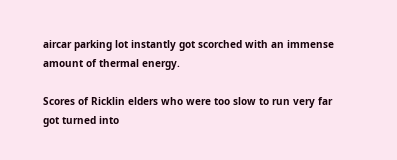aircar parking lot instantly got scorched with an immense amount of thermal energy.

Scores of Ricklin elders who were too slow to run very far got turned into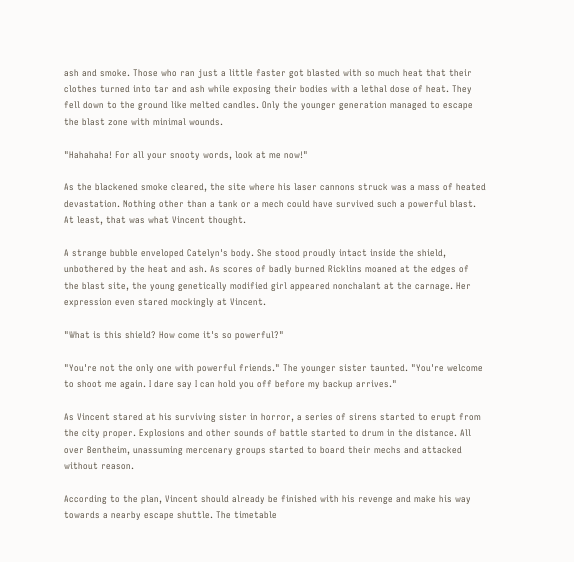ash and smoke. Those who ran just a little faster got blasted with so much heat that their clothes turned into tar and ash while exposing their bodies with a lethal dose of heat. They fell down to the ground like melted candles. Only the younger generation managed to escape the blast zone with minimal wounds.

"Hahahaha! For all your snooty words, look at me now!"

As the blackened smoke cleared, the site where his laser cannons struck was a mass of heated devastation. Nothing other than a tank or a mech could have survived such a powerful blast. At least, that was what Vincent thought.

A strange bubble enveloped Catelyn's body. She stood proudly intact inside the shield, unbothered by the heat and ash. As scores of badly burned Ricklins moaned at the edges of the blast site, the young genetically modified girl appeared nonchalant at the carnage. Her expression even stared mockingly at Vincent.

"What is this shield? How come it's so powerful?"

"You're not the only one with powerful friends." The younger sister taunted. "You're welcome to shoot me again. I dare say I can hold you off before my backup arrives."

As Vincent stared at his surviving sister in horror, a series of sirens started to erupt from the city proper. Explosions and other sounds of battle started to drum in the distance. All over Bentheim, unassuming mercenary groups started to board their mechs and attacked without reason.

According to the plan, Vincent should already be finished with his revenge and make his way towards a nearby escape shuttle. The timetable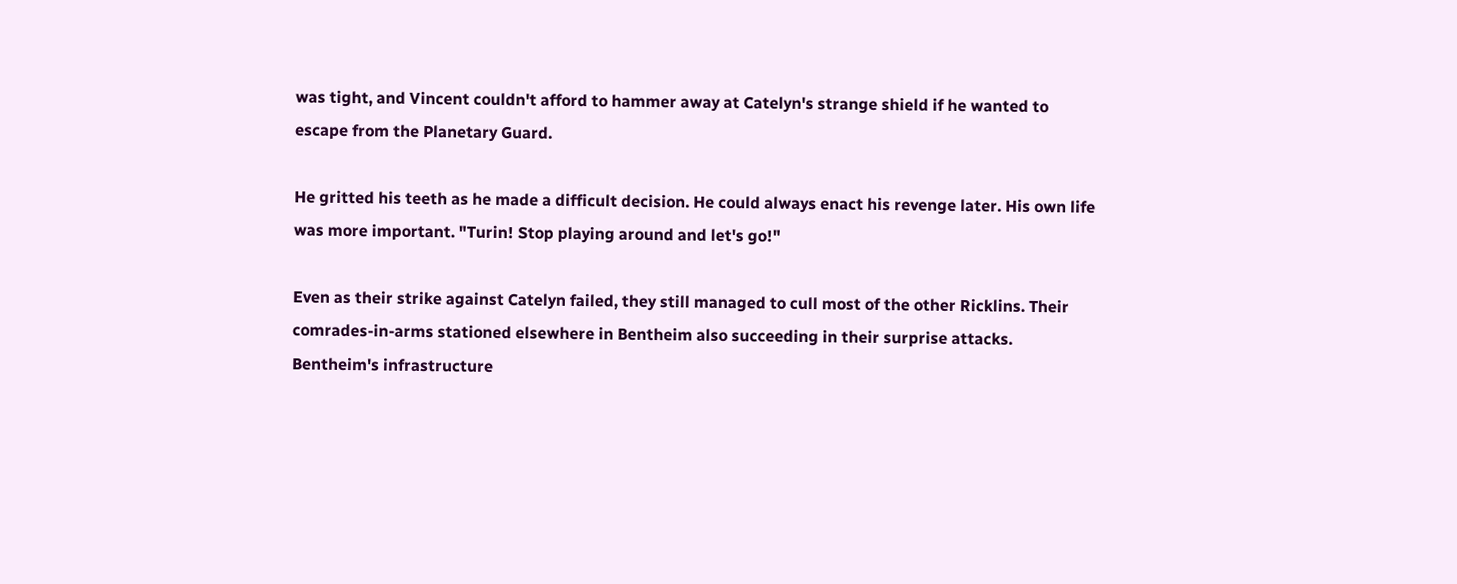was tight, and Vincent couldn't afford to hammer away at Catelyn's strange shield if he wanted to escape from the Planetary Guard.

He gritted his teeth as he made a difficult decision. He could always enact his revenge later. His own life was more important. "Turin! Stop playing around and let's go!"

Even as their strike against Catelyn failed, they still managed to cull most of the other Ricklins. Their comrades-in-arms stationed elsewhere in Bentheim also succeeding in their surprise attacks. Bentheim's infrastructure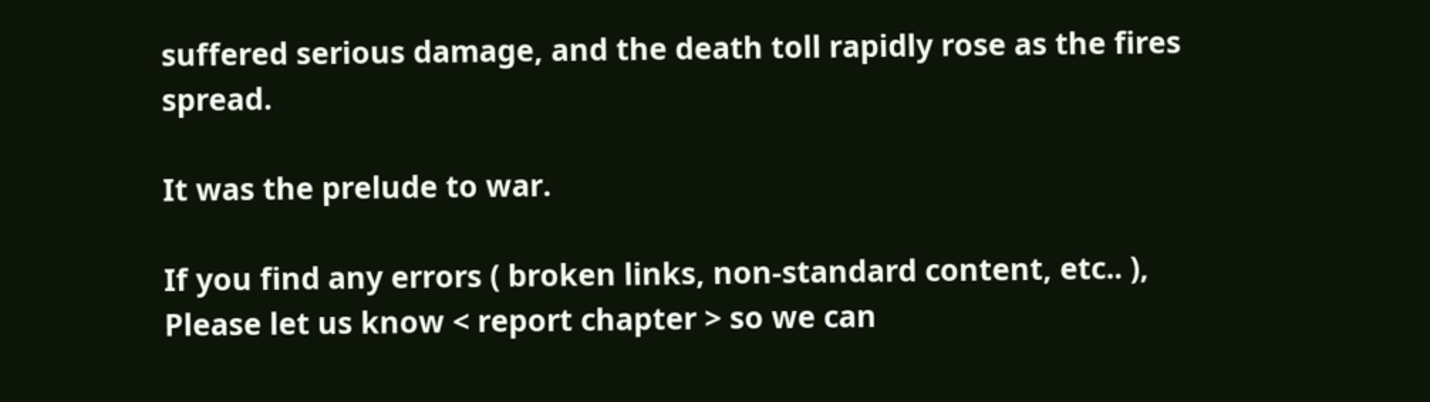suffered serious damage, and the death toll rapidly rose as the fires spread.

It was the prelude to war.

If you find any errors ( broken links, non-standard content, etc.. ), Please let us know < report chapter > so we can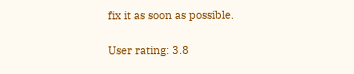fix it as soon as possible.

User rating: 3.8